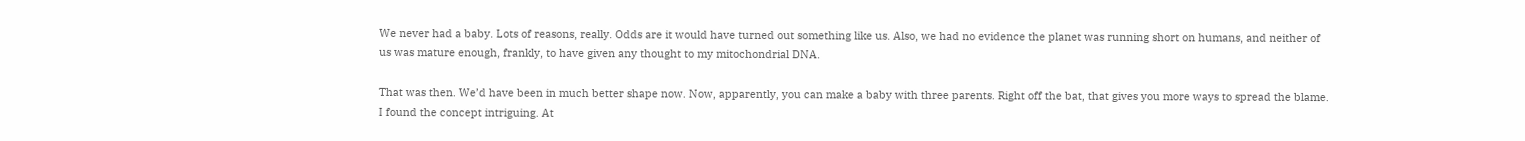We never had a baby. Lots of reasons, really. Odds are it would have turned out something like us. Also, we had no evidence the planet was running short on humans, and neither of us was mature enough, frankly, to have given any thought to my mitochondrial DNA.

That was then. We’d have been in much better shape now. Now, apparently, you can make a baby with three parents. Right off the bat, that gives you more ways to spread the blame. I found the concept intriguing. At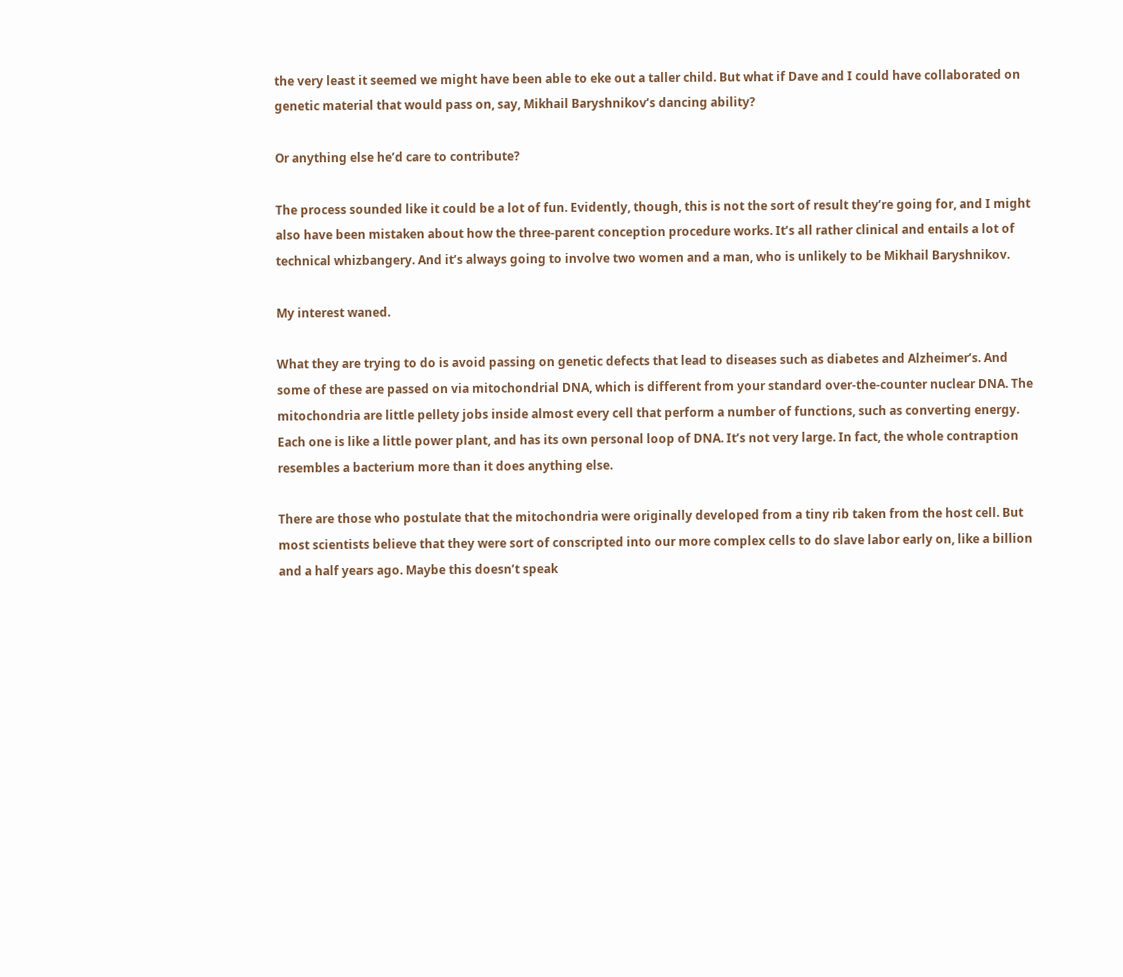the very least it seemed we might have been able to eke out a taller child. But what if Dave and I could have collaborated on genetic material that would pass on, say, Mikhail Baryshnikov’s dancing ability?

Or anything else he’d care to contribute?

The process sounded like it could be a lot of fun. Evidently, though, this is not the sort of result they’re going for, and I might also have been mistaken about how the three-parent conception procedure works. It’s all rather clinical and entails a lot of technical whizbangery. And it’s always going to involve two women and a man, who is unlikely to be Mikhail Baryshnikov.

My interest waned.

What they are trying to do is avoid passing on genetic defects that lead to diseases such as diabetes and Alzheimer’s. And some of these are passed on via mitochondrial DNA, which is different from your standard over-the-counter nuclear DNA. The mitochondria are little pellety jobs inside almost every cell that perform a number of functions, such as converting energy. Each one is like a little power plant, and has its own personal loop of DNA. It’s not very large. In fact, the whole contraption resembles a bacterium more than it does anything else.

There are those who postulate that the mitochondria were originally developed from a tiny rib taken from the host cell. But most scientists believe that they were sort of conscripted into our more complex cells to do slave labor early on, like a billion and a half years ago. Maybe this doesn’t speak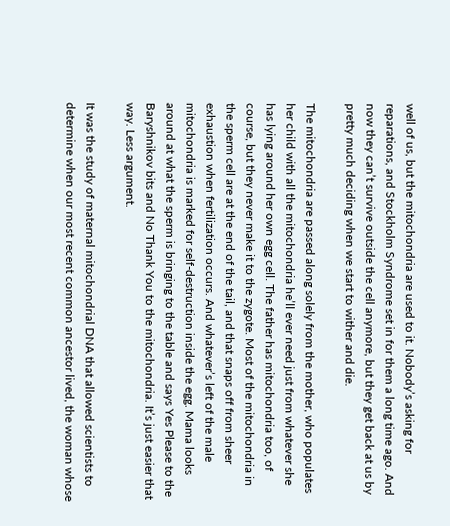well of us, but the mitochondria are used to it. Nobody’s asking for reparations, and Stockholm Syndrome set in for them a long time ago. And now they can’t survive outside the cell anymore, but they get back at us by pretty much deciding when we start to wither and die.

The mitochondria are passed along solely from the mother, who populates her child with all the mitochondria he’ll ever need just from whatever she has lying around her own egg cell. The father has mitochondria too, of course, but they never make it to the zygote. Most of the mitochondria in the sperm cell are at the end of the tail, and that snaps off from sheer exhaustion when fertilization occurs. And whatever’s left of the male mitochondria is marked for self-destruction inside the egg. Mama looks around at what the sperm is bringing to the table and says Yes Please to the Baryshnikov bits and No Thank You to the mitochondria. It’s just easier that way. Less argument.

It was the study of maternal mitochondrial DNA that allowed scientists to determine when our most recent common ancestor lived, the woman whose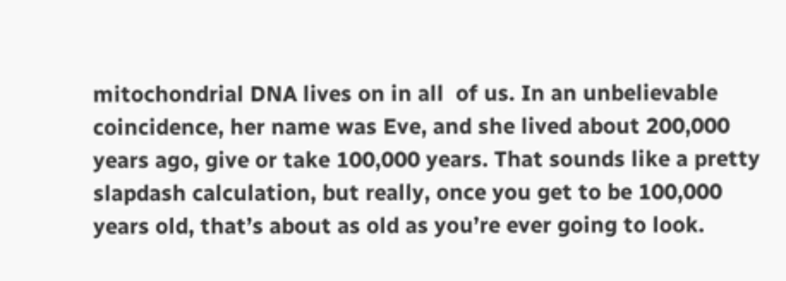mitochondrial DNA lives on in all  of us. In an unbelievable coincidence, her name was Eve, and she lived about 200,000 years ago, give or take 100,000 years. That sounds like a pretty slapdash calculation, but really, once you get to be 100,000 years old, that’s about as old as you’re ever going to look.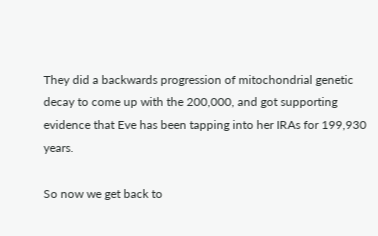They did a backwards progression of mitochondrial genetic decay to come up with the 200,000, and got supporting evidence that Eve has been tapping into her IRAs for 199,930 years.

So now we get back to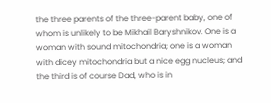the three parents of the three-parent baby, one of whom is unlikely to be Mikhail Baryshnikov. One is a woman with sound mitochondria; one is a woman with dicey mitochondria but a nice egg nucleus; and the third is of course Dad, who is in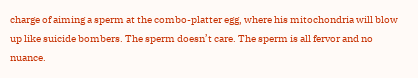charge of aiming a sperm at the combo-platter egg, where his mitochondria will blow up like suicide bombers. The sperm doesn’t care. The sperm is all fervor and no nuance.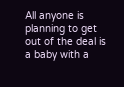All anyone is planning to get out of the deal is a baby with a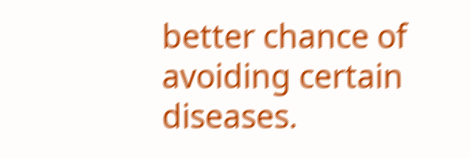better chance of avoiding certain diseases.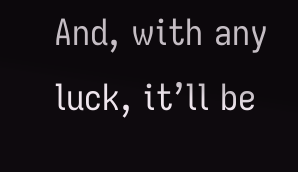And, with any luck, it’ll be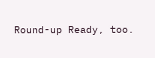Round-up Ready, too.